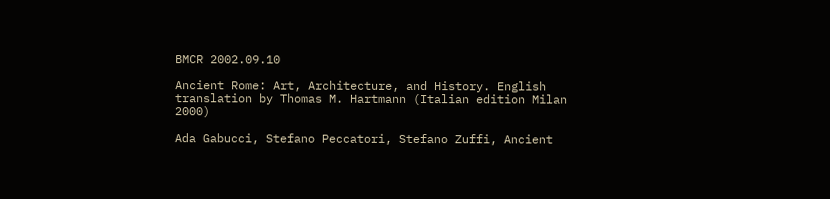BMCR 2002.09.10

Ancient Rome: Art, Architecture, and History. English translation by Thomas M. Hartmann (Italian edition Milan 2000)

Ada Gabucci, Stefano Peccatori, Stefano Zuffi, Ancient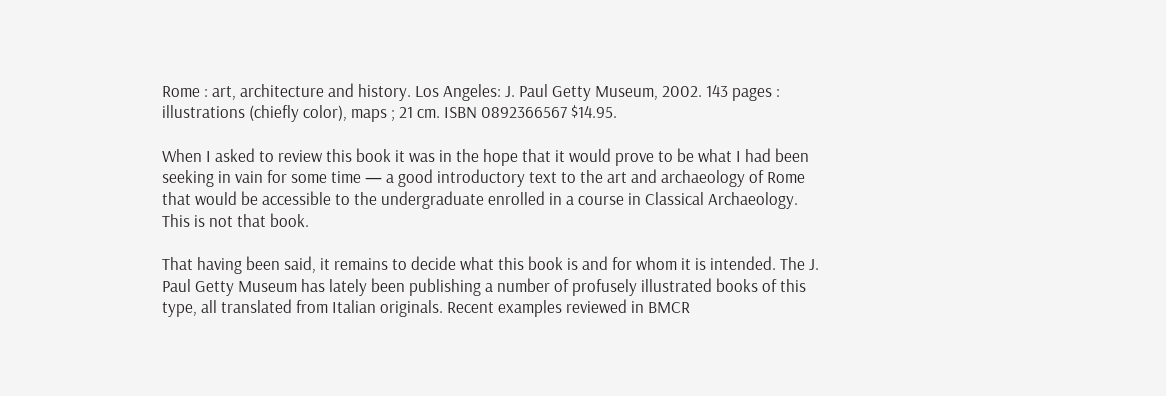Rome : art, architecture and history. Los Angeles: J. Paul Getty Museum, 2002. 143 pages : illustrations (chiefly color), maps ; 21 cm. ISBN 0892366567 $14.95.

When I asked to review this book it was in the hope that it would prove to be what I had been seeking in vain for some time — a good introductory text to the art and archaeology of Rome that would be accessible to the undergraduate enrolled in a course in Classical Archaeology. This is not that book.

That having been said, it remains to decide what this book is and for whom it is intended. The J. Paul Getty Museum has lately been publishing a number of profusely illustrated books of this type, all translated from Italian originals. Recent examples reviewed in BMCR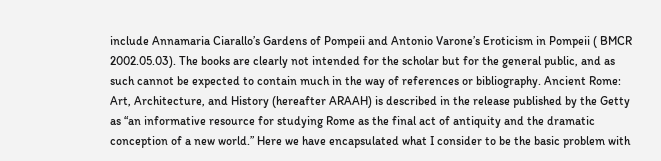include Annamaria Ciarallo’s Gardens of Pompeii and Antonio Varone’s Eroticism in Pompeii ( BMCR 2002.05.03). The books are clearly not intended for the scholar but for the general public, and as such cannot be expected to contain much in the way of references or bibliography. Ancient Rome: Art, Architecture, and History (hereafter ARAAH) is described in the release published by the Getty as “an informative resource for studying Rome as the final act of antiquity and the dramatic conception of a new world.” Here we have encapsulated what I consider to be the basic problem with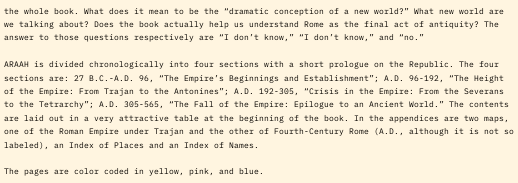the whole book. What does it mean to be the “dramatic conception of a new world?” What new world are we talking about? Does the book actually help us understand Rome as the final act of antiquity? The answer to those questions respectively are “I don’t know,” “I don’t know,” and “no.”

ARAAH is divided chronologically into four sections with a short prologue on the Republic. The four sections are: 27 B.C.-A.D. 96, “The Empire’s Beginnings and Establishment”; A.D. 96-192, “The Height of the Empire: From Trajan to the Antonines”; A.D. 192-305, “Crisis in the Empire: From the Severans to the Tetrarchy”; A.D. 305-565, “The Fall of the Empire: Epilogue to an Ancient World.” The contents are laid out in a very attractive table at the beginning of the book. In the appendices are two maps, one of the Roman Empire under Trajan and the other of Fourth-Century Rome (A.D., although it is not so labeled), an Index of Places and an Index of Names.

The pages are color coded in yellow, pink, and blue.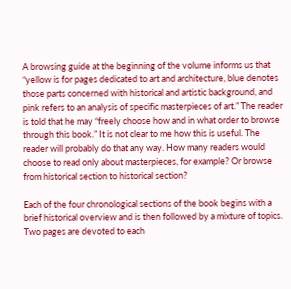A browsing guide at the beginning of the volume informs us that “yellow is for pages dedicated to art and architecture, blue denotes those parts concerned with historical and artistic background, and pink refers to an analysis of specific masterpieces of art.” The reader is told that he may “freely choose how and in what order to browse through this book.” It is not clear to me how this is useful. The reader will probably do that any way. How many readers would choose to read only about masterpieces, for example? Or browse from historical section to historical section?

Each of the four chronological sections of the book begins with a brief historical overview and is then followed by a mixture of topics. Two pages are devoted to each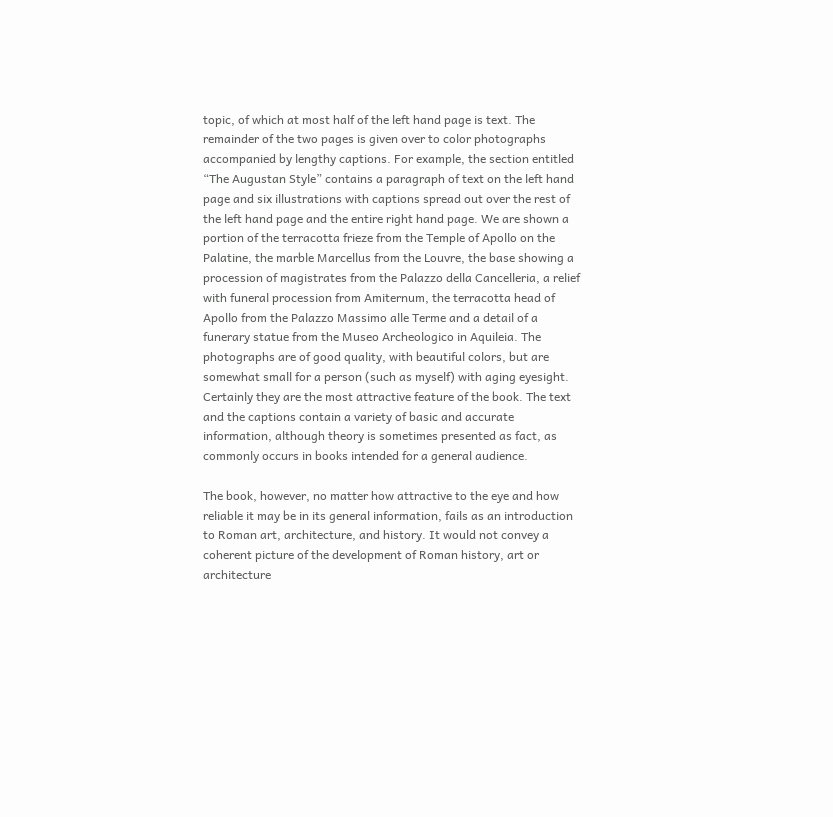topic, of which at most half of the left hand page is text. The remainder of the two pages is given over to color photographs accompanied by lengthy captions. For example, the section entitled “The Augustan Style” contains a paragraph of text on the left hand page and six illustrations with captions spread out over the rest of the left hand page and the entire right hand page. We are shown a portion of the terracotta frieze from the Temple of Apollo on the Palatine, the marble Marcellus from the Louvre, the base showing a procession of magistrates from the Palazzo della Cancelleria, a relief with funeral procession from Amiternum, the terracotta head of Apollo from the Palazzo Massimo alle Terme and a detail of a funerary statue from the Museo Archeologico in Aquileia. The photographs are of good quality, with beautiful colors, but are somewhat small for a person (such as myself) with aging eyesight. Certainly they are the most attractive feature of the book. The text and the captions contain a variety of basic and accurate information, although theory is sometimes presented as fact, as commonly occurs in books intended for a general audience.

The book, however, no matter how attractive to the eye and how reliable it may be in its general information, fails as an introduction to Roman art, architecture, and history. It would not convey a coherent picture of the development of Roman history, art or architecture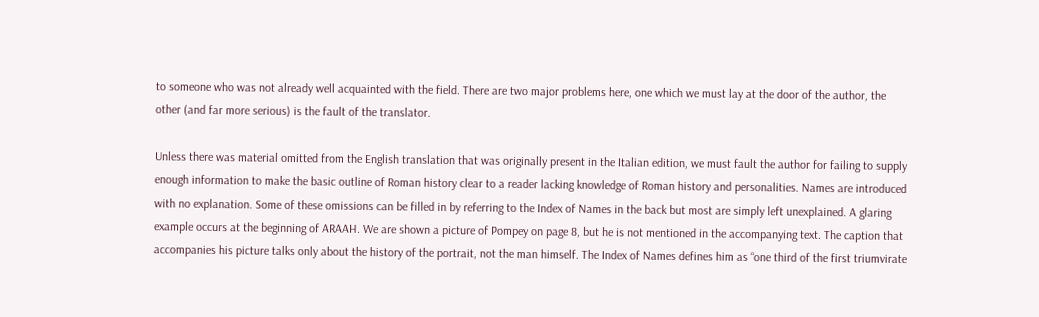to someone who was not already well acquainted with the field. There are two major problems here, one which we must lay at the door of the author, the other (and far more serious) is the fault of the translator.

Unless there was material omitted from the English translation that was originally present in the Italian edition, we must fault the author for failing to supply enough information to make the basic outline of Roman history clear to a reader lacking knowledge of Roman history and personalities. Names are introduced with no explanation. Some of these omissions can be filled in by referring to the Index of Names in the back but most are simply left unexplained. A glaring example occurs at the beginning of ARAAH. We are shown a picture of Pompey on page 8, but he is not mentioned in the accompanying text. The caption that accompanies his picture talks only about the history of the portrait, not the man himself. The Index of Names defines him as “one third of the first triumvirate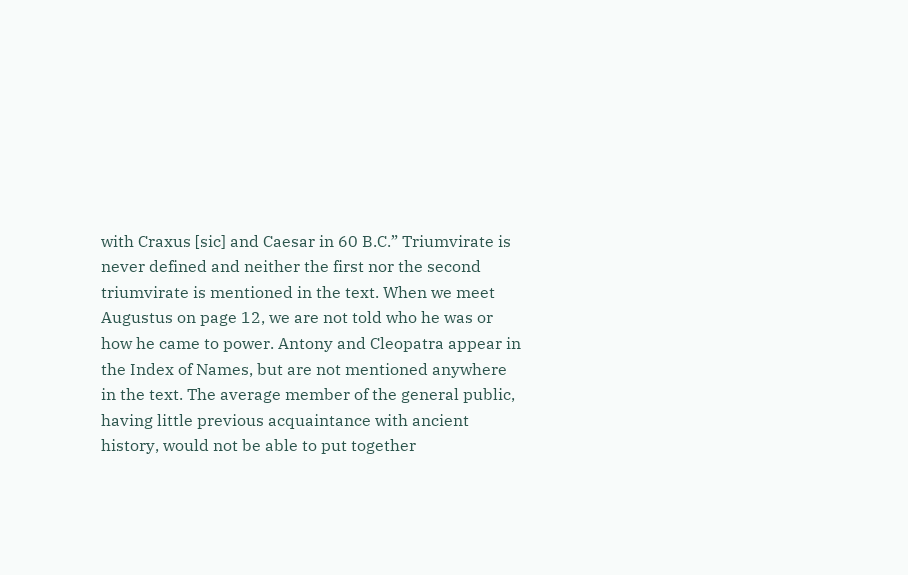with Craxus [sic] and Caesar in 60 B.C.” Triumvirate is never defined and neither the first nor the second triumvirate is mentioned in the text. When we meet Augustus on page 12, we are not told who he was or how he came to power. Antony and Cleopatra appear in the Index of Names, but are not mentioned anywhere in the text. The average member of the general public, having little previous acquaintance with ancient history, would not be able to put together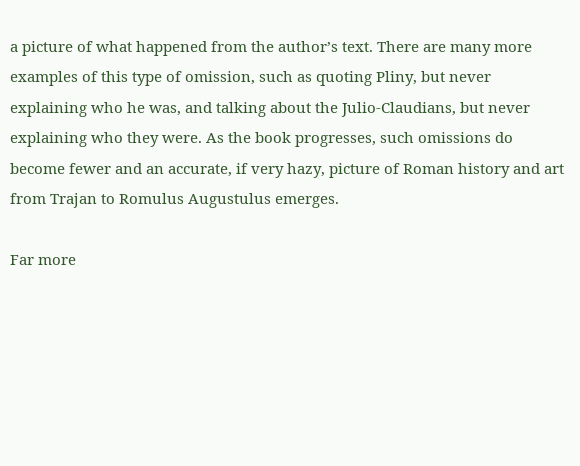a picture of what happened from the author’s text. There are many more examples of this type of omission, such as quoting Pliny, but never explaining who he was, and talking about the Julio-Claudians, but never explaining who they were. As the book progresses, such omissions do become fewer and an accurate, if very hazy, picture of Roman history and art from Trajan to Romulus Augustulus emerges.

Far more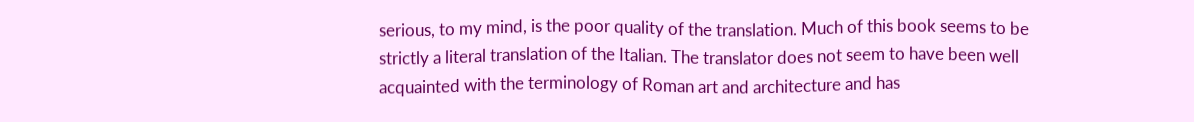serious, to my mind, is the poor quality of the translation. Much of this book seems to be strictly a literal translation of the Italian. The translator does not seem to have been well acquainted with the terminology of Roman art and architecture and has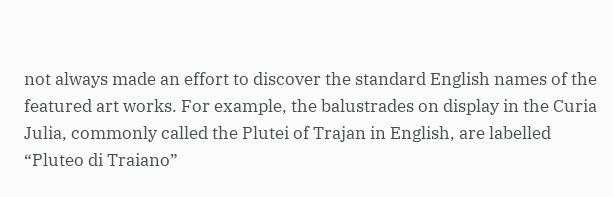not always made an effort to discover the standard English names of the featured art works. For example, the balustrades on display in the Curia Julia, commonly called the Plutei of Trajan in English, are labelled “Pluteo di Traiano”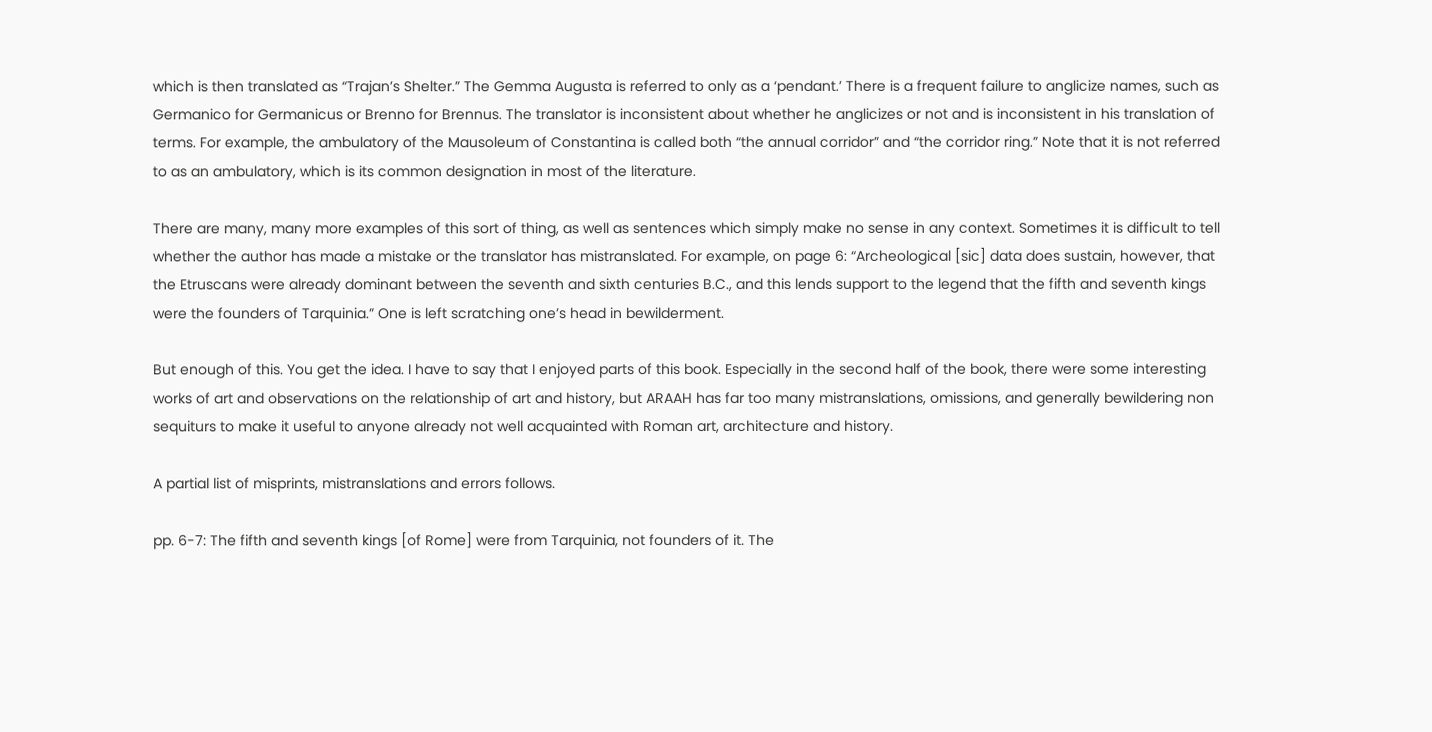which is then translated as “Trajan’s Shelter.” The Gemma Augusta is referred to only as a ‘pendant.’ There is a frequent failure to anglicize names, such as Germanico for Germanicus or Brenno for Brennus. The translator is inconsistent about whether he anglicizes or not and is inconsistent in his translation of terms. For example, the ambulatory of the Mausoleum of Constantina is called both “the annual corridor” and “the corridor ring.” Note that it is not referred to as an ambulatory, which is its common designation in most of the literature.

There are many, many more examples of this sort of thing, as well as sentences which simply make no sense in any context. Sometimes it is difficult to tell whether the author has made a mistake or the translator has mistranslated. For example, on page 6: “Archeological [sic] data does sustain, however, that the Etruscans were already dominant between the seventh and sixth centuries B.C., and this lends support to the legend that the fifth and seventh kings were the founders of Tarquinia.” One is left scratching one’s head in bewilderment.

But enough of this. You get the idea. I have to say that I enjoyed parts of this book. Especially in the second half of the book, there were some interesting works of art and observations on the relationship of art and history, but ARAAH has far too many mistranslations, omissions, and generally bewildering non sequiturs to make it useful to anyone already not well acquainted with Roman art, architecture and history.

A partial list of misprints, mistranslations and errors follows.

pp. 6-7: The fifth and seventh kings [of Rome] were from Tarquinia, not founders of it. The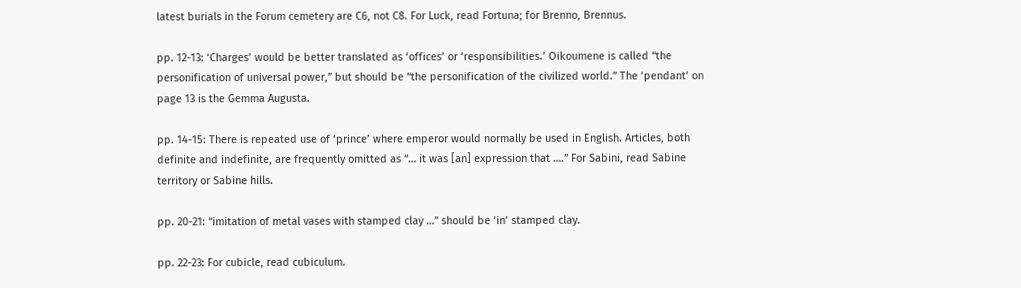latest burials in the Forum cemetery are C6, not C8. For Luck, read Fortuna; for Brenno, Brennus.

pp. 12-13: ‘Charges’ would be better translated as ‘offices’ or ‘responsibilities.’ Oikoumene is called “the personification of universal power,” but should be “the personification of the civilized world.” The ‘pendant’ on page 13 is the Gemma Augusta.

pp. 14-15: There is repeated use of ‘prince’ where emperor would normally be used in English. Articles, both definite and indefinite, are frequently omitted as “… it was [an] expression that ….” For Sabini, read Sabine territory or Sabine hills.

pp. 20-21: “imitation of metal vases with stamped clay …” should be ‘in’ stamped clay.

pp. 22-23: For cubicle, read cubiculum.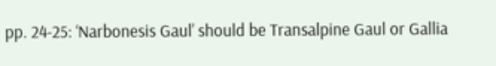pp. 24-25: ‘Narbonesis Gaul’ should be Transalpine Gaul or Gallia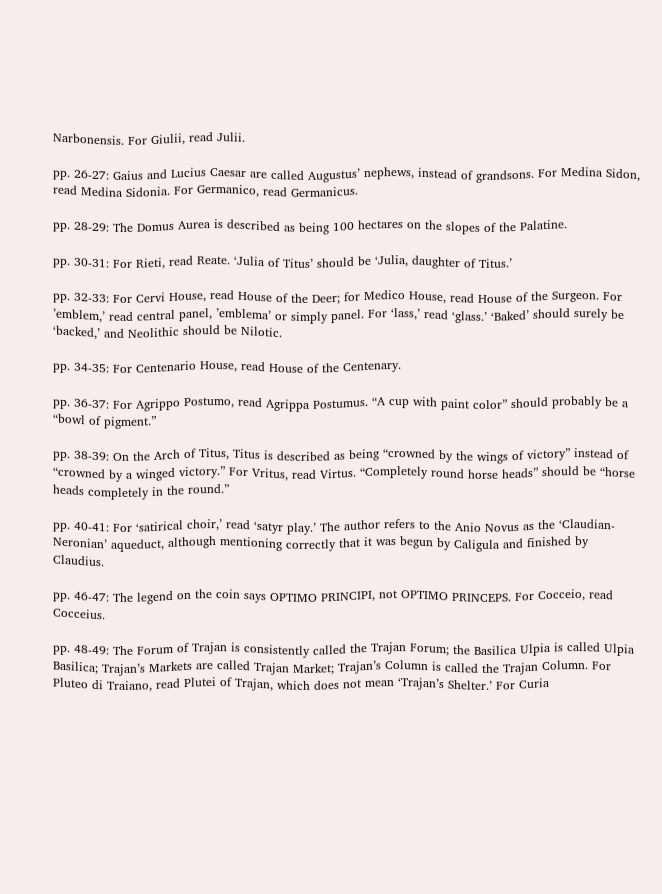Narbonensis. For Giulii, read Julii.

pp. 26-27: Gaius and Lucius Caesar are called Augustus’ nephews, instead of grandsons. For Medina Sidon, read Medina Sidonia. For Germanico, read Germanicus.

pp. 28-29: The Domus Aurea is described as being 100 hectares on the slopes of the Palatine.

pp. 30-31: For Rieti, read Reate. ‘Julia of Titus’ should be ‘Julia, daughter of Titus.’

pp. 32-33: For Cervi House, read House of the Deer; for Medico House, read House of the Surgeon. For ’emblem,’ read central panel, ’emblema’ or simply panel. For ‘lass,’ read ‘glass.’ ‘Baked’ should surely be ‘backed,’ and Neolithic should be Nilotic.

pp. 34-35: For Centenario House, read House of the Centenary.

pp. 36-37: For Agrippo Postumo, read Agrippa Postumus. “A cup with paint color” should probably be a “bowl of pigment.”

pp. 38-39: On the Arch of Titus, Titus is described as being “crowned by the wings of victory” instead of “crowned by a winged victory.” For Vritus, read Virtus. “Completely round horse heads” should be “horse heads completely in the round.”

pp. 40-41: For ‘satirical choir,’ read ‘satyr play.’ The author refers to the Anio Novus as the ‘Claudian-Neronian’ aqueduct, although mentioning correctly that it was begun by Caligula and finished by Claudius.

pp. 46-47: The legend on the coin says OPTIMO PRINCIPI, not OPTIMO PRINCEPS. For Cocceio, read Cocceius.

pp. 48-49: The Forum of Trajan is consistently called the Trajan Forum; the Basilica Ulpia is called Ulpia Basilica; Trajan’s Markets are called Trajan Market; Trajan’s Column is called the Trajan Column. For Pluteo di Traiano, read Plutei of Trajan, which does not mean ‘Trajan’s Shelter.’ For Curia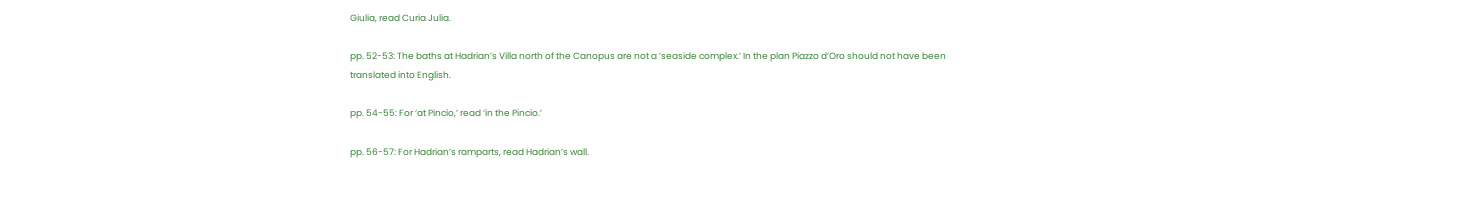Giulia, read Curia Julia.

pp. 52-53: The baths at Hadrian’s Villa north of the Canopus are not a ‘seaside complex.’ In the plan Piazzo d’Oro should not have been translated into English.

pp. 54-55: For ‘at Pincio,’ read ‘in the Pincio.’

pp. 56-57: For Hadrian’s ramparts, read Hadrian’s wall.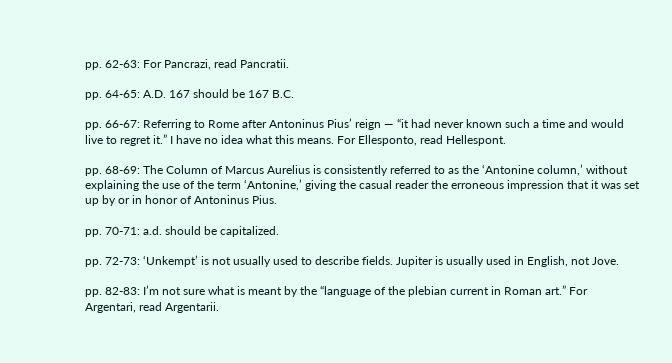pp. 62-63: For Pancrazi, read Pancratii.

pp. 64-65: A.D. 167 should be 167 B.C.

pp. 66-67: Referring to Rome after Antoninus Pius’ reign — “it had never known such a time and would live to regret it.” I have no idea what this means. For Ellesponto, read Hellespont.

pp. 68-69: The Column of Marcus Aurelius is consistently referred to as the ‘Antonine column,’ without explaining the use of the term ‘Antonine,’ giving the casual reader the erroneous impression that it was set up by or in honor of Antoninus Pius.

pp. 70-71: a.d. should be capitalized.

pp. 72-73: ‘Unkempt’ is not usually used to describe fields. Jupiter is usually used in English, not Jove.

pp. 82-83: I’m not sure what is meant by the “language of the plebian current in Roman art.” For Argentari, read Argentarii.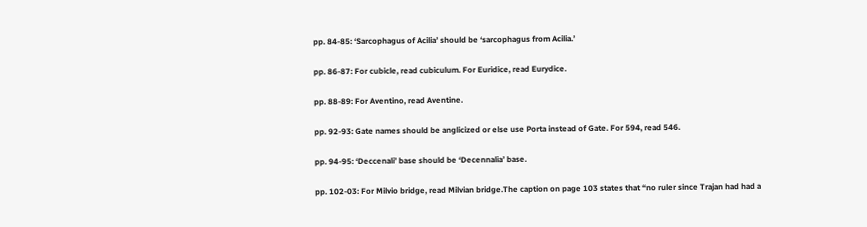pp. 84-85: ‘Sarcophagus of Acilia’ should be ‘sarcophagus from Acilia.’

pp. 86-87: For cubicle, read cubiculum. For Euridice, read Eurydice.

pp. 88-89: For Aventino, read Aventine.

pp. 92-93: Gate names should be anglicized or else use Porta instead of Gate. For 594, read 546.

pp. 94-95: ‘Deccenali’ base should be ‘Decennalia’ base.

pp. 102-03: For Milvio bridge, read Milvian bridge.The caption on page 103 states that “no ruler since Trajan had had a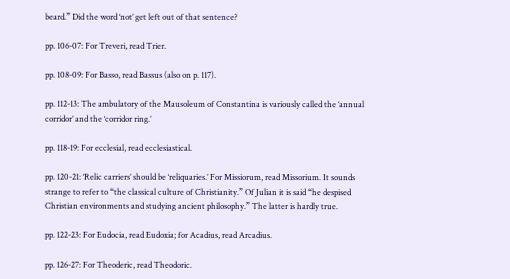beard.” Did the word ‘not’ get left out of that sentence?

pp. 106-07: For Treveri, read Trier.

pp. 108-09: For Basso, read Bassus (also on p. 117).

pp. 112-13: The ambulatory of the Mausoleum of Constantina is variously called the ‘annual corridor’ and the ‘corridor ring.’

pp. 118-19: For ecclesial, read ecclesiastical.

pp. 120-21: ‘Relic carriers’ should be ‘reliquaries.’ For Missiorum, read Missorium. It sounds strange to refer to “the classical culture of Christianity.” Of Julian it is said “he despised Christian environments and studying ancient philosophy.” The latter is hardly true.

pp. 122-23: For Eudocia, read Eudoxia; for Acadius, read Arcadius.

pp. 126-27: For Theoderic, read Theodoric.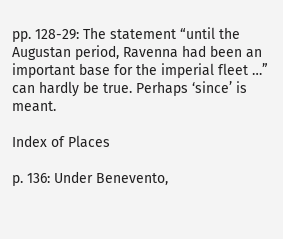pp. 128-29: The statement “until the Augustan period, Ravenna had been an important base for the imperial fleet …” can hardly be true. Perhaps ‘since’ is meant.

Index of Places

p. 136: Under Benevento,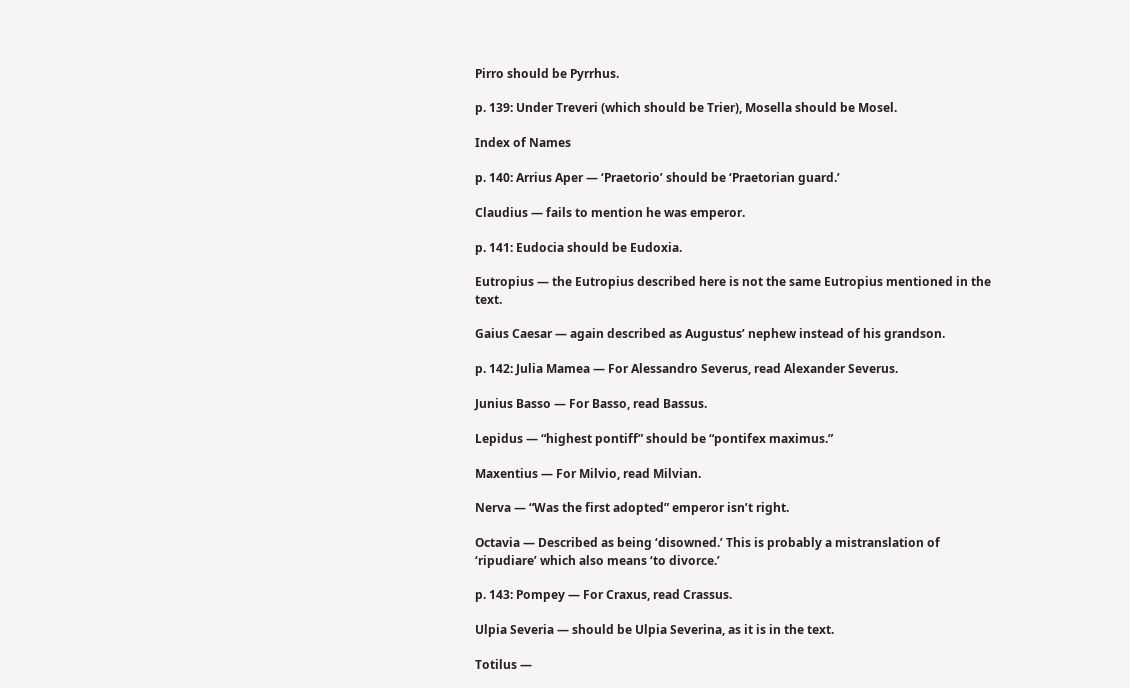Pirro should be Pyrrhus.

p. 139: Under Treveri (which should be Trier), Mosella should be Mosel.

Index of Names

p. 140: Arrius Aper — ‘Praetorio’ should be ‘Praetorian guard.’

Claudius — fails to mention he was emperor.

p. 141: Eudocia should be Eudoxia.

Eutropius — the Eutropius described here is not the same Eutropius mentioned in the text.

Gaius Caesar — again described as Augustus’ nephew instead of his grandson.

p. 142: Julia Mamea — For Alessandro Severus, read Alexander Severus.

Junius Basso — For Basso, read Bassus.

Lepidus — “highest pontiff” should be “pontifex maximus.”

Maxentius — For Milvio, read Milvian.

Nerva — “Was the first adopted” emperor isn’t right.

Octavia — Described as being ‘disowned.’ This is probably a mistranslation of ‘ripudiare’ which also means ‘to divorce.’

p. 143: Pompey — For Craxus, read Crassus.

Ulpia Severia — should be Ulpia Severina, as it is in the text.

Totilus —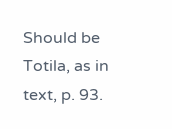Should be Totila, as in text, p. 93.